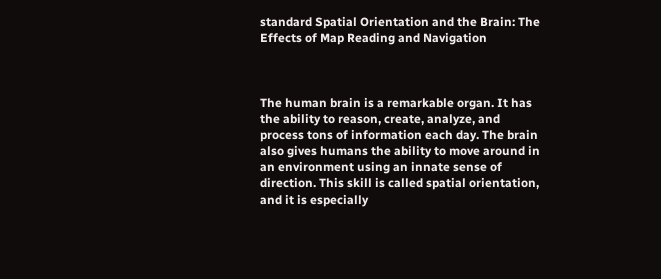standard Spatial Orientation and the Brain: The Effects of Map Reading and Navigation



The human brain is a remarkable organ. It has the ability to reason, create, analyze, and process tons of information each day. The brain also gives humans the ability to move around in an environment using an innate sense of direction. This skill is called spatial orientation, and it is especially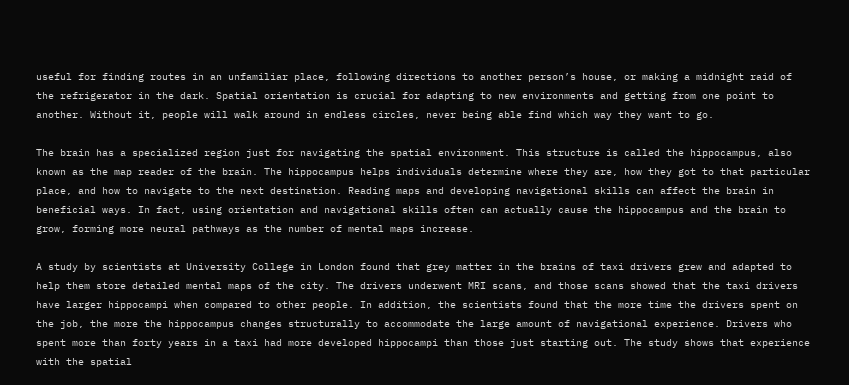useful for finding routes in an unfamiliar place, following directions to another person’s house, or making a midnight raid of the refrigerator in the dark. Spatial orientation is crucial for adapting to new environments and getting from one point to another. Without it, people will walk around in endless circles, never being able find which way they want to go.

The brain has a specialized region just for navigating the spatial environment. This structure is called the hippocampus, also known as the map reader of the brain. The hippocampus helps individuals determine where they are, how they got to that particular place, and how to navigate to the next destination. Reading maps and developing navigational skills can affect the brain in beneficial ways. In fact, using orientation and navigational skills often can actually cause the hippocampus and the brain to grow, forming more neural pathways as the number of mental maps increase.

A study by scientists at University College in London found that grey matter in the brains of taxi drivers grew and adapted to help them store detailed mental maps of the city. The drivers underwent MRI scans, and those scans showed that the taxi drivers have larger hippocampi when compared to other people. In addition, the scientists found that the more time the drivers spent on the job, the more the hippocampus changes structurally to accommodate the large amount of navigational experience. Drivers who spent more than forty years in a taxi had more developed hippocampi than those just starting out. The study shows that experience with the spatial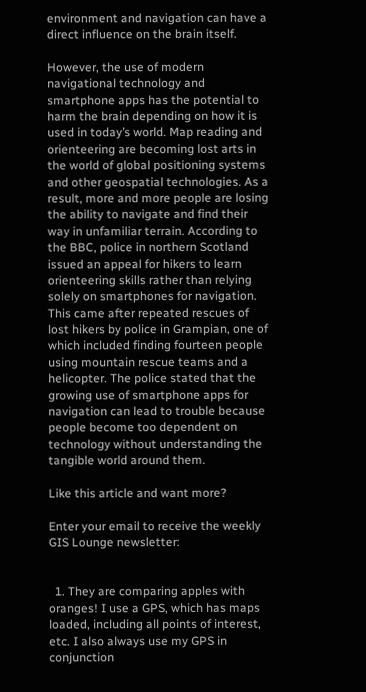environment and navigation can have a direct influence on the brain itself.

However, the use of modern navigational technology and smartphone apps has the potential to harm the brain depending on how it is used in today’s world. Map reading and orienteering are becoming lost arts in the world of global positioning systems and other geospatial technologies. As a result, more and more people are losing the ability to navigate and find their way in unfamiliar terrain. According to the BBC, police in northern Scotland issued an appeal for hikers to learn orienteering skills rather than relying solely on smartphones for navigation. This came after repeated rescues of lost hikers by police in Grampian, one of which included finding fourteen people using mountain rescue teams and a helicopter. The police stated that the growing use of smartphone apps for navigation can lead to trouble because people become too dependent on technology without understanding the tangible world around them.

Like this article and want more?

Enter your email to receive the weekly GIS Lounge newsletter:


  1. They are comparing apples with oranges! I use a GPS, which has maps loaded, including all points of interest, etc. I also always use my GPS in conjunction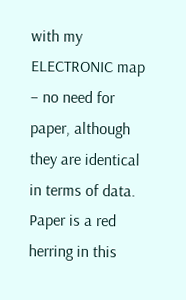with my ELECTRONIC map – no need for paper, although they are identical in terms of data. Paper is a red herring in this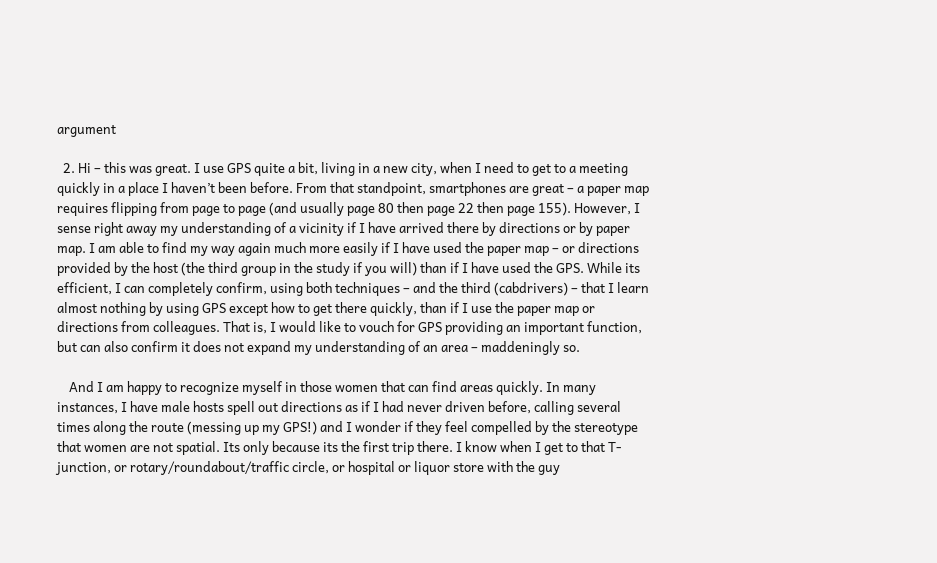argument

  2. Hi – this was great. I use GPS quite a bit, living in a new city, when I need to get to a meeting quickly in a place I haven’t been before. From that standpoint, smartphones are great – a paper map requires flipping from page to page (and usually page 80 then page 22 then page 155). However, I sense right away my understanding of a vicinity if I have arrived there by directions or by paper map. I am able to find my way again much more easily if I have used the paper map – or directions provided by the host (the third group in the study if you will) than if I have used the GPS. While its efficient, I can completely confirm, using both techniques – and the third (cabdrivers) – that I learn almost nothing by using GPS except how to get there quickly, than if I use the paper map or directions from colleagues. That is, I would like to vouch for GPS providing an important function, but can also confirm it does not expand my understanding of an area – maddeningly so.

    And I am happy to recognize myself in those women that can find areas quickly. In many instances, I have male hosts spell out directions as if I had never driven before, calling several times along the route (messing up my GPS!) and I wonder if they feel compelled by the stereotype that women are not spatial. Its only because its the first trip there. I know when I get to that T-junction, or rotary/roundabout/traffic circle, or hospital or liquor store with the guy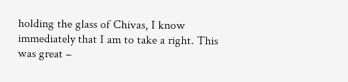holding the glass of Chivas, I know immediately that I am to take a right. This was great –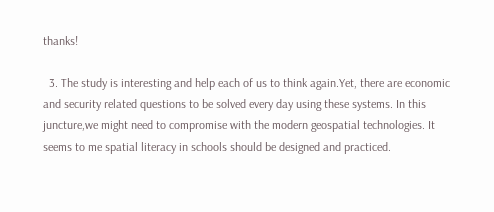thanks!

  3. The study is interesting and help each of us to think again.Yet, there are economic and security related questions to be solved every day using these systems. In this juncture,we might need to compromise with the modern geospatial technologies. It seems to me spatial literacy in schools should be designed and practiced.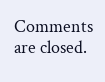Comments are closed.